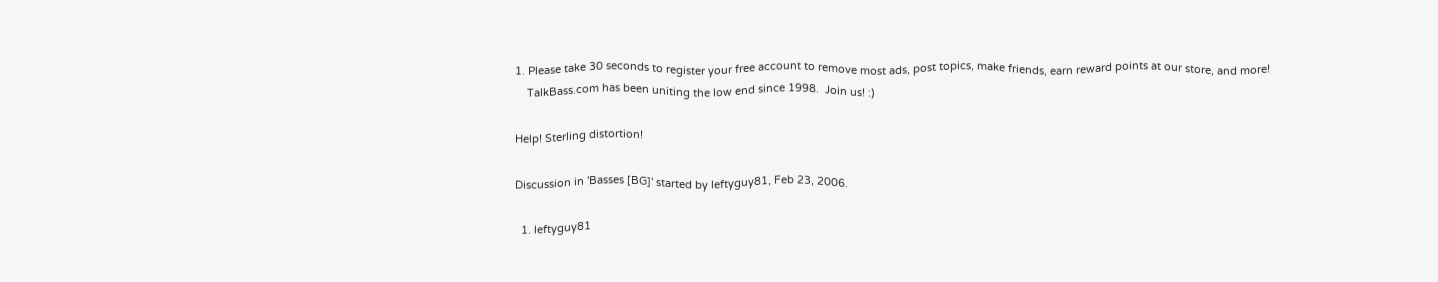1. Please take 30 seconds to register your free account to remove most ads, post topics, make friends, earn reward points at our store, and more!
    TalkBass.com has been uniting the low end since 1998.  Join us! :)

Help! Sterling distortion!

Discussion in 'Basses [BG]' started by leftyguy81, Feb 23, 2006.

  1. leftyguy81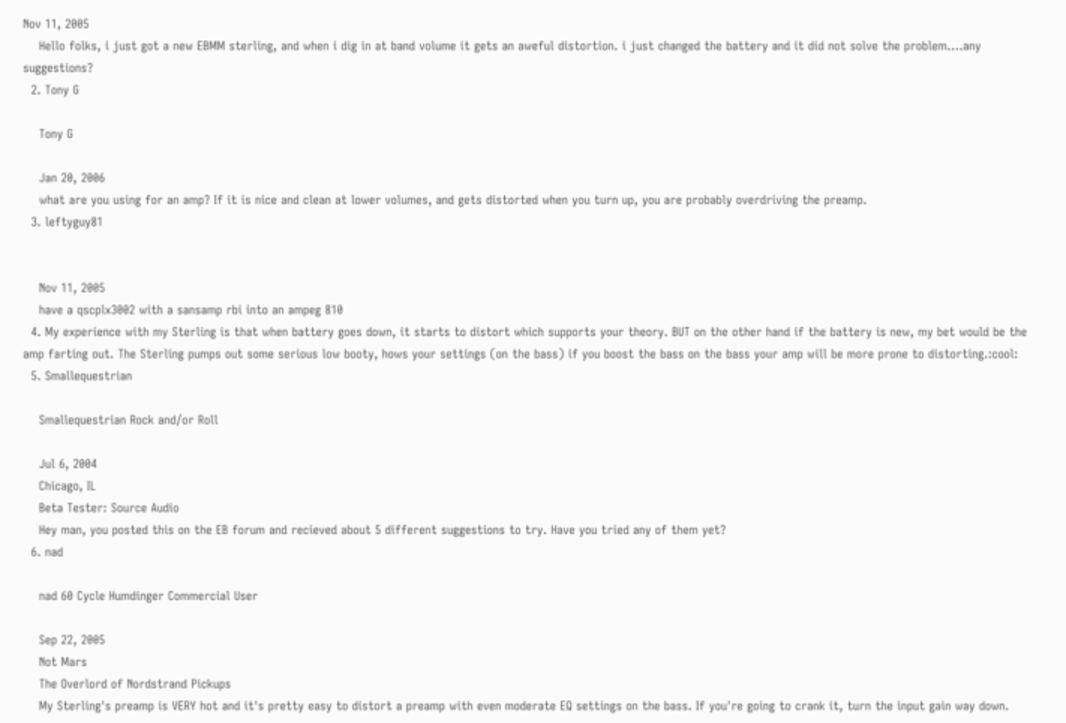Nov 11, 2005
    Hello folks, i just got a new EBMM sterling, and when i dig in at band volume it gets an aweful distortion. i just changed the battery and it did not solve the problem....any suggestions?
  2. Tony G

    Tony G

    Jan 20, 2006
    what are you using for an amp? If it is nice and clean at lower volumes, and gets distorted when you turn up, you are probably overdriving the preamp.
  3. leftyguy81


    Nov 11, 2005
    have a qscplx3002 with a sansamp rbi into an ampeg 810
  4. My experience with my Sterling is that when battery goes down, it starts to distort which supports your theory. BUT on the other hand if the battery is new, my bet would be the amp farting out. The Sterling pumps out some serious low booty, hows your settings (on the bass) if you boost the bass on the bass your amp will be more prone to distorting.:cool:
  5. Smallequestrian

    Smallequestrian Rock and/or Roll

    Jul 6, 2004
    Chicago, IL
    Beta Tester: Source Audio
    Hey man, you posted this on the EB forum and recieved about 5 different suggestions to try. Have you tried any of them yet?
  6. nad

    nad 60 Cycle Humdinger Commercial User

    Sep 22, 2005
    Not Mars
    The Overlord of Nordstrand Pickups
    My Sterling's preamp is VERY hot and it's pretty easy to distort a preamp with even moderate EQ settings on the bass. If you're going to crank it, turn the input gain way down.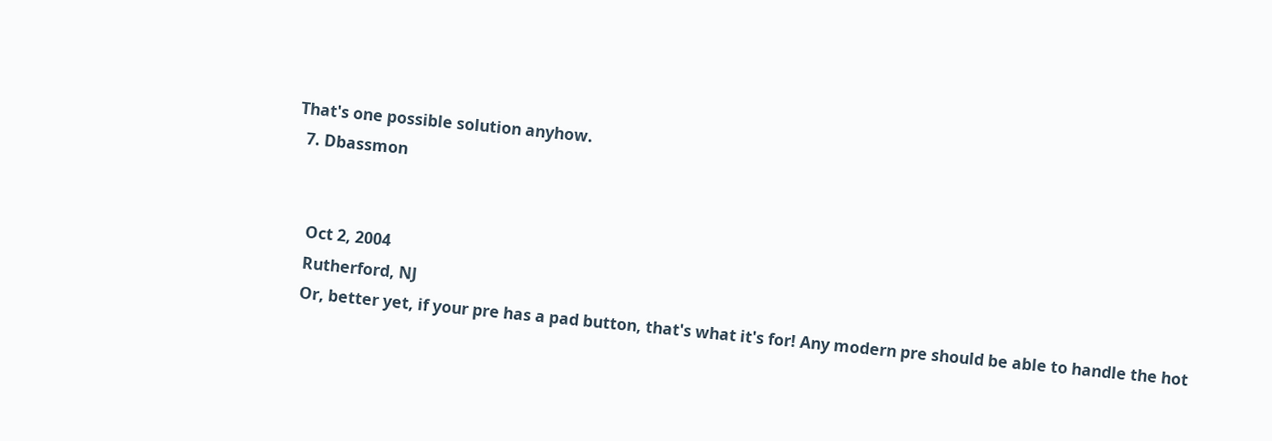That's one possible solution anyhow.
  7. Dbassmon


    Oct 2, 2004
    Rutherford, NJ
    Or, better yet, if your pre has a pad button, that's what it's for! Any modern pre should be able to handle the hot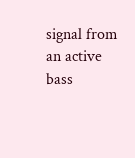signal from an active bass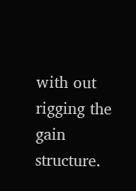with out rigging the gain structure.